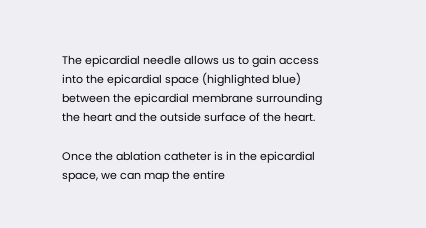The epicardial needle allows us to gain access into the epicardial space (highlighted blue) between the epicardial membrane surrounding the heart and the outside surface of the heart.

Once the ablation catheter is in the epicardial space, we can map the entire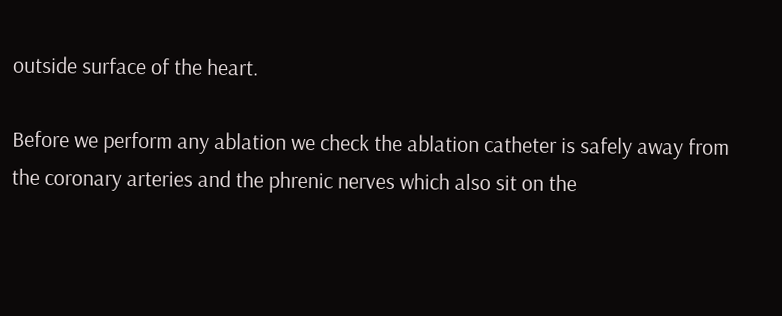outside surface of the heart.

Before we perform any ablation we check the ablation catheter is safely away from the coronary arteries and the phrenic nerves which also sit on the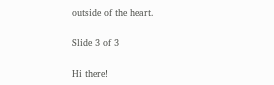outside of the heart.

Slide 3 of 3

Hi there!